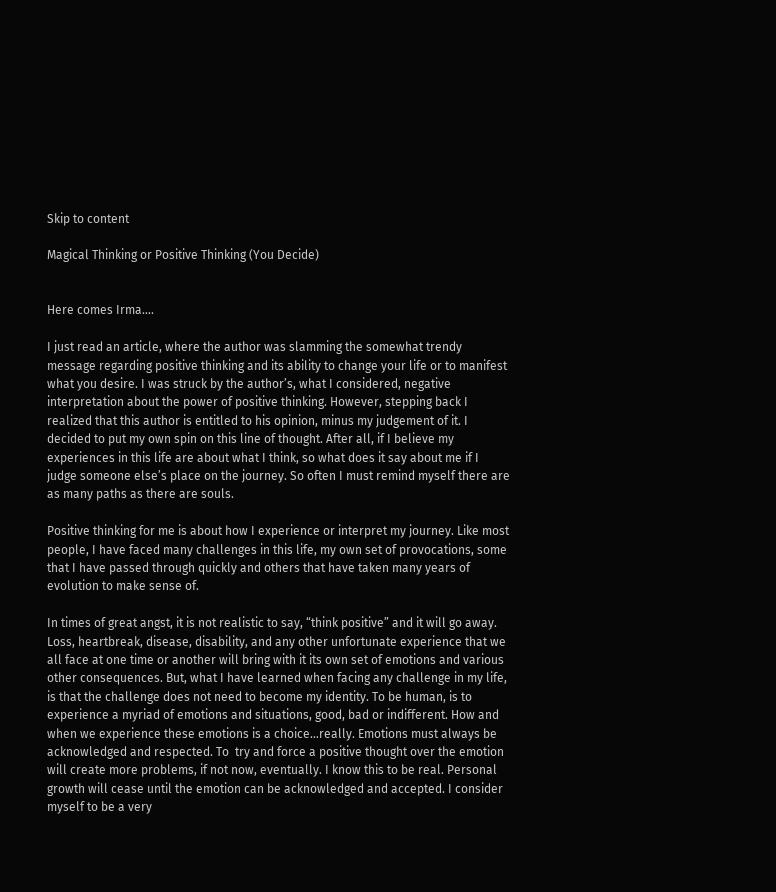Skip to content

Magical Thinking or Positive Thinking (You Decide)


Here comes Irma….

I just read an article, where the author was slamming the somewhat trendy message regarding positive thinking and its ability to change your life or to manifest what you desire. I was struck by the author’s, what I considered, negative interpretation about the power of positive thinking. However, stepping back I realized that this author is entitled to his opinion, minus my judgement of it. I decided to put my own spin on this line of thought. After all, if I believe my experiences in this life are about what I think, so what does it say about me if I judge someone else’s place on the journey. So often I must remind myself there are as many paths as there are souls.

Positive thinking for me is about how I experience or interpret my journey. Like most people, I have faced many challenges in this life, my own set of provocations, some that I have passed through quickly and others that have taken many years of evolution to make sense of.

In times of great angst, it is not realistic to say, “think positive” and it will go away. Loss, heartbreak, disease, disability, and any other unfortunate experience that we all face at one time or another will bring with it its own set of emotions and various other consequences. But, what I have learned when facing any challenge in my life, is that the challenge does not need to become my identity. To be human, is to experience a myriad of emotions and situations, good, bad or indifferent. How and when we experience these emotions is a choice…really. Emotions must always be acknowledged and respected. To  try and force a positive thought over the emotion will create more problems, if not now, eventually. I know this to be real. Personal growth will cease until the emotion can be acknowledged and accepted. I consider myself to be a very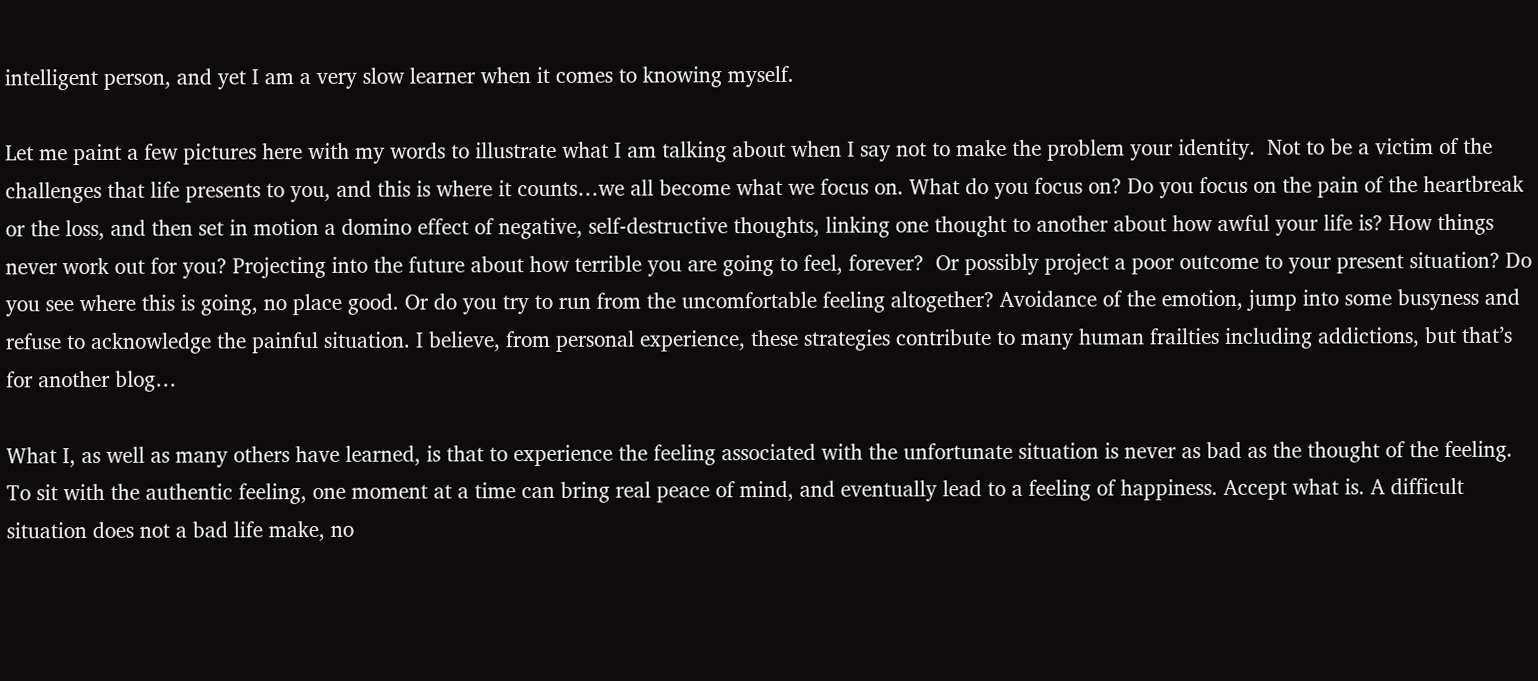intelligent person, and yet I am a very slow learner when it comes to knowing myself.

Let me paint a few pictures here with my words to illustrate what I am talking about when I say not to make the problem your identity.  Not to be a victim of the challenges that life presents to you, and this is where it counts…we all become what we focus on. What do you focus on? Do you focus on the pain of the heartbreak or the loss, and then set in motion a domino effect of negative, self-destructive thoughts, linking one thought to another about how awful your life is? How things never work out for you? Projecting into the future about how terrible you are going to feel, forever?  Or possibly project a poor outcome to your present situation? Do you see where this is going, no place good. Or do you try to run from the uncomfortable feeling altogether? Avoidance of the emotion, jump into some busyness and refuse to acknowledge the painful situation. I believe, from personal experience, these strategies contribute to many human frailties including addictions, but that’s for another blog…

What I, as well as many others have learned, is that to experience the feeling associated with the unfortunate situation is never as bad as the thought of the feeling. To sit with the authentic feeling, one moment at a time can bring real peace of mind, and eventually lead to a feeling of happiness. Accept what is. A difficult situation does not a bad life make, no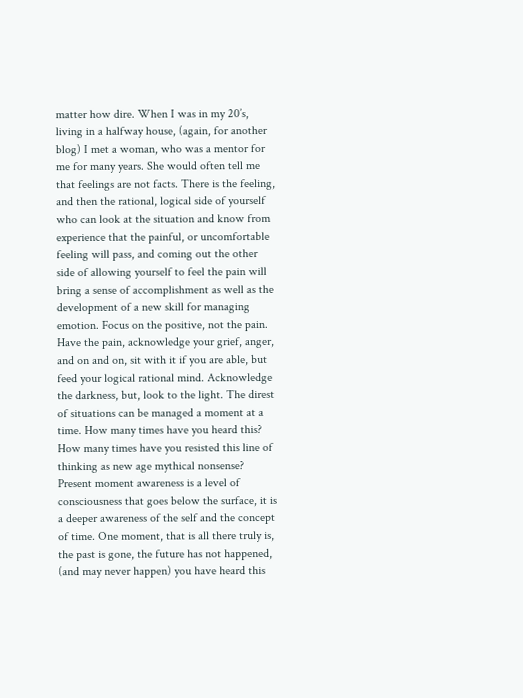matter how dire. When I was in my 20’s, living in a halfway house, (again, for another blog) I met a woman, who was a mentor for me for many years. She would often tell me that feelings are not facts. There is the feeling, and then the rational, logical side of yourself who can look at the situation and know from experience that the painful, or uncomfortable feeling will pass, and coming out the other side of allowing yourself to feel the pain will bring a sense of accomplishment as well as the development of a new skill for managing emotion. Focus on the positive, not the pain. Have the pain, acknowledge your grief, anger, and on and on, sit with it if you are able, but feed your logical rational mind. Acknowledge the darkness, but, look to the light. The direst of situations can be managed a moment at a time. How many times have you heard this? How many times have you resisted this line of thinking as new age mythical nonsense? Present moment awareness is a level of consciousness that goes below the surface, it is a deeper awareness of the self and the concept of time. One moment, that is all there truly is, the past is gone, the future has not happened, (and may never happen) you have heard this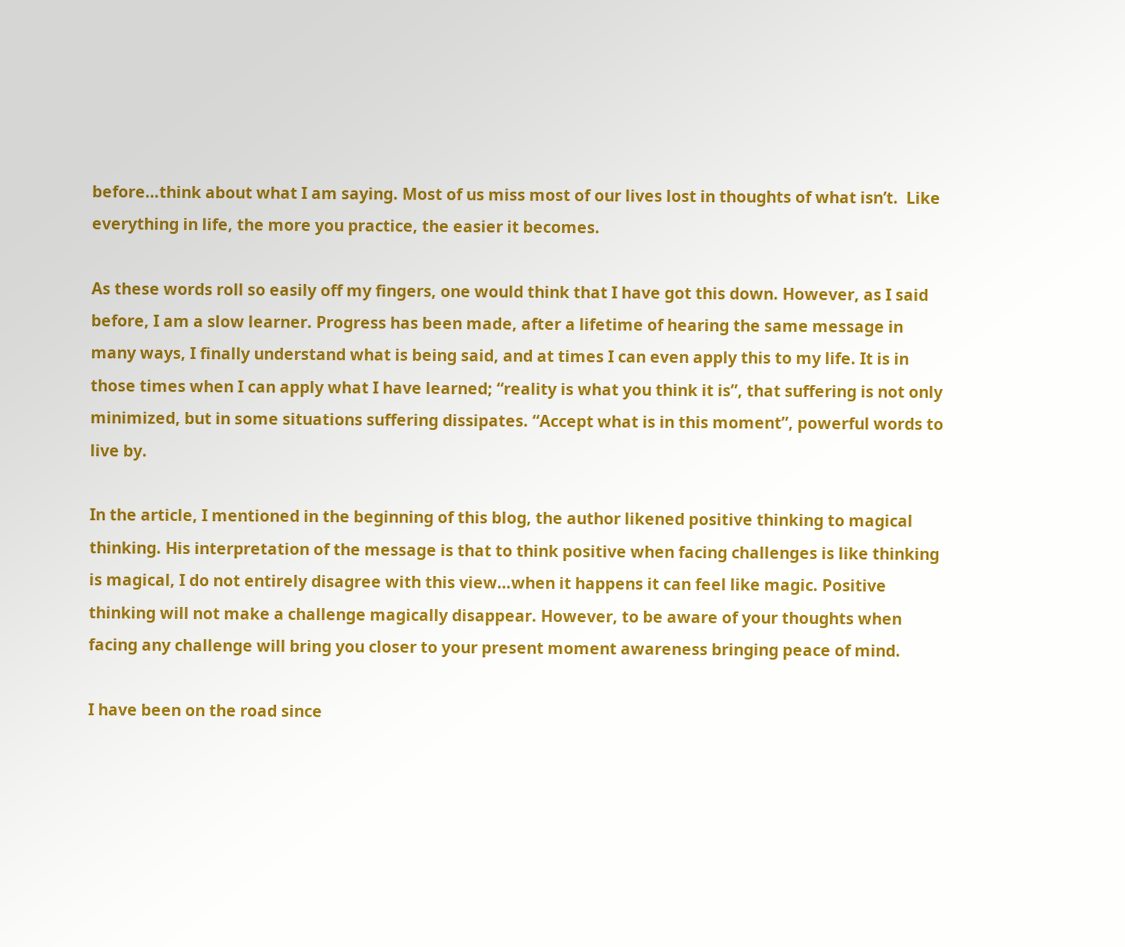before…think about what I am saying. Most of us miss most of our lives lost in thoughts of what isn’t.  Like everything in life, the more you practice, the easier it becomes.

As these words roll so easily off my fingers, one would think that I have got this down. However, as I said before, I am a slow learner. Progress has been made, after a lifetime of hearing the same message in many ways, I finally understand what is being said, and at times I can even apply this to my life. It is in those times when I can apply what I have learned; “reality is what you think it is”, that suffering is not only minimized, but in some situations suffering dissipates. “Accept what is in this moment”, powerful words to live by.

In the article, I mentioned in the beginning of this blog, the author likened positive thinking to magical thinking. His interpretation of the message is that to think positive when facing challenges is like thinking is magical, I do not entirely disagree with this view…when it happens it can feel like magic. Positive thinking will not make a challenge magically disappear. However, to be aware of your thoughts when facing any challenge will bring you closer to your present moment awareness bringing peace of mind.

I have been on the road since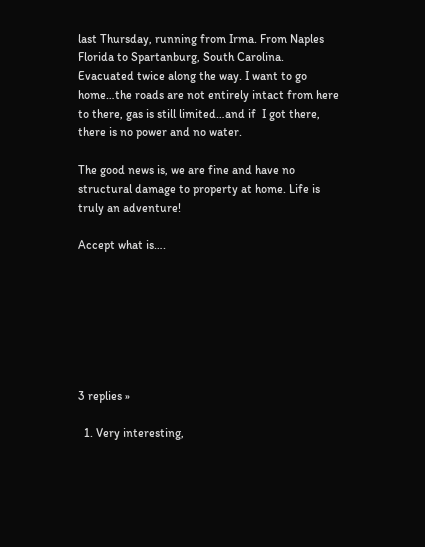last Thursday, running from Irma. From Naples Florida to Spartanburg, South Carolina. Evacuated twice along the way. I want to go home…the roads are not entirely intact from here to there, gas is still limited…and if  I got there, there is no power and no water.

The good news is, we are fine and have no structural damage to property at home. Life is truly an adventure!

Accept what is….







3 replies »

  1. Very interesting,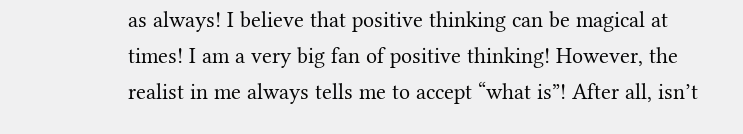as always! I believe that positive thinking can be magical at times! I am a very big fan of positive thinking! However, the realist in me always tells me to accept “what is”! After all, isn’t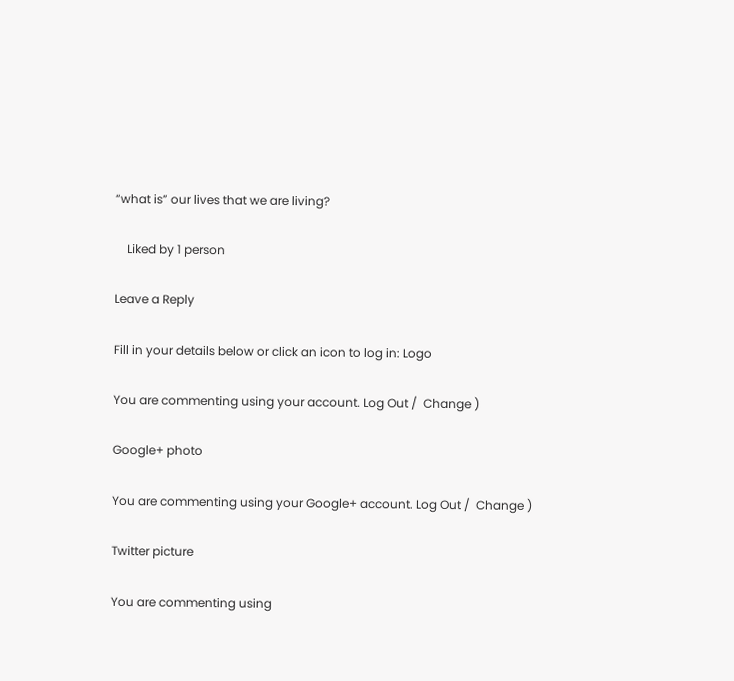“what is” our lives that we are living?

    Liked by 1 person

Leave a Reply

Fill in your details below or click an icon to log in: Logo

You are commenting using your account. Log Out /  Change )

Google+ photo

You are commenting using your Google+ account. Log Out /  Change )

Twitter picture

You are commenting using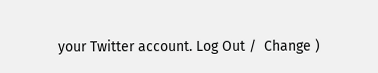your Twitter account. Log Out /  Change )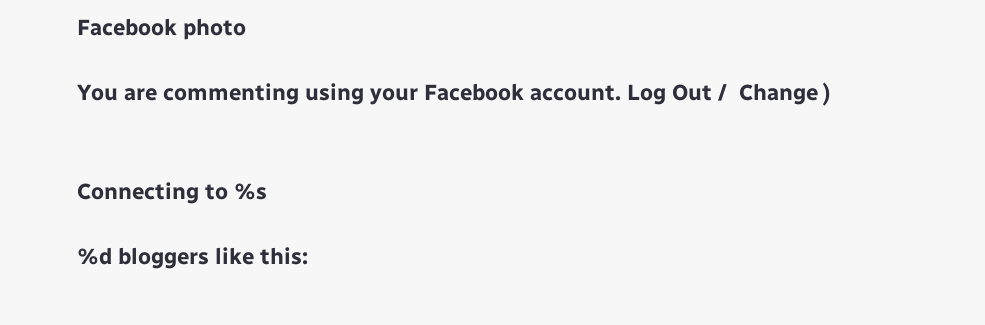Facebook photo

You are commenting using your Facebook account. Log Out /  Change )


Connecting to %s

%d bloggers like this: